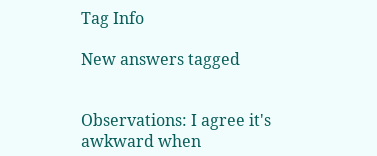Tag Info

New answers tagged


Observations: I agree it's awkward when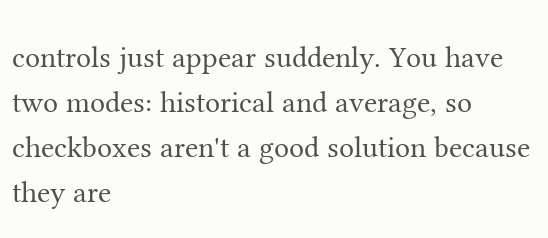controls just appear suddenly. You have two modes: historical and average, so checkboxes aren't a good solution because they are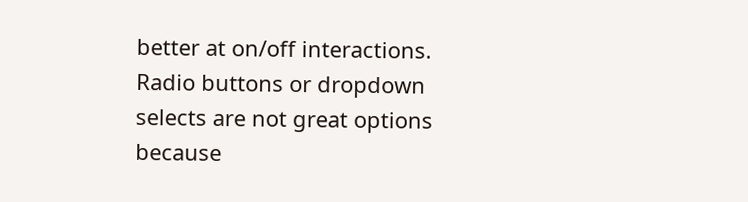better at on/off interactions. Radio buttons or dropdown selects are not great options because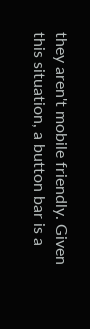they aren't mobile friendly. Given this situation, a button bar is a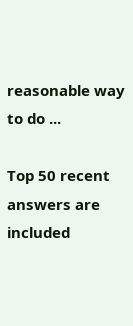reasonable way to do ...

Top 50 recent answers are included